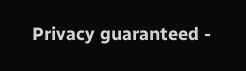Privacy guaranteed -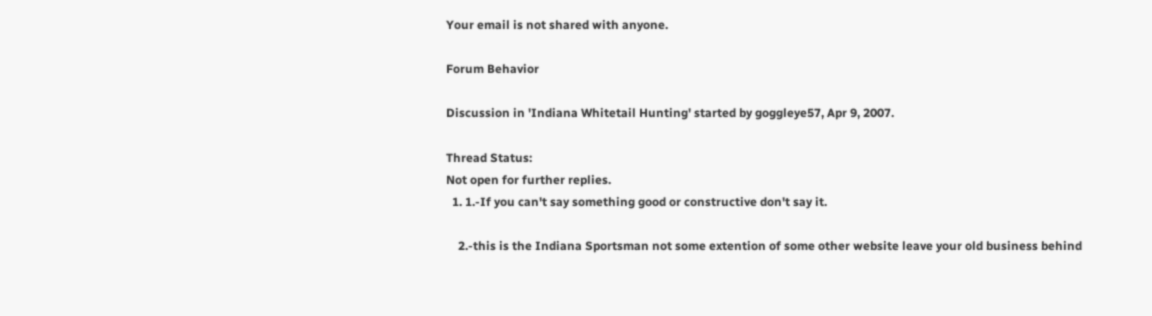Your email is not shared with anyone.

Forum Behavior

Discussion in 'Indiana Whitetail Hunting' started by goggleye57, Apr 9, 2007.

Thread Status:
Not open for further replies.
  1. 1.-If you can't say something good or constructive don't say it.

    2.-this is the Indiana Sportsman not some extention of some other website leave your old business behind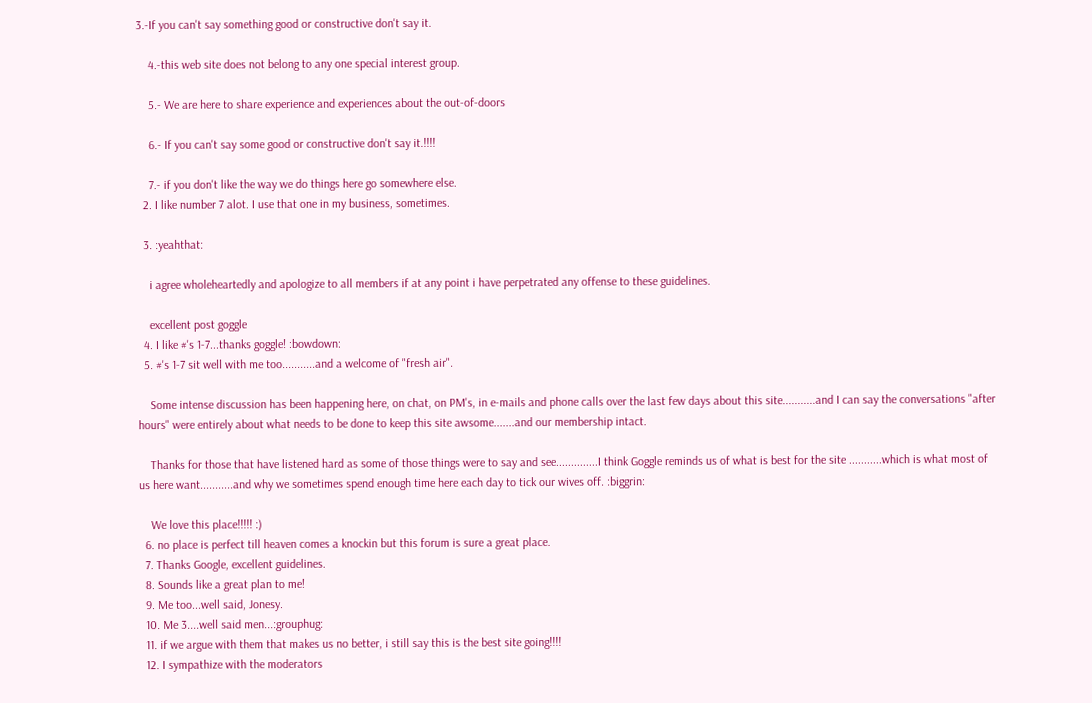3.-If you can't say something good or constructive don't say it.

    4.-this web site does not belong to any one special interest group.

    5.- We are here to share experience and experiences about the out-of-doors

    6.- If you can't say some good or constructive don't say it.!!!!

    7.- if you don't like the way we do things here go somewhere else.
  2. I like number 7 alot. I use that one in my business, sometimes.

  3. :yeahthat:

    i agree wholeheartedly and apologize to all members if at any point i have perpetrated any offense to these guidelines.

    excellent post goggle
  4. I like #'s 1-7...thanks goggle! :bowdown:
  5. #'s 1-7 sit well with me too...........and a welcome of "fresh air".

    Some intense discussion has been happening here, on chat, on PM's, in e-mails and phone calls over the last few days about this site...........and I can say the conversations "after hours" were entirely about what needs to be done to keep this site awsome.......and our membership intact.

    Thanks for those that have listened hard as some of those things were to say and see..............I think Goggle reminds us of what is best for the site ...........which is what most of us here want...........and why we sometimes spend enough time here each day to tick our wives off. :biggrin:

    We love this place!!!!! :)
  6. no place is perfect till heaven comes a knockin but this forum is sure a great place.
  7. Thanks Google, excellent guidelines.
  8. Sounds like a great plan to me!
  9. Me too...well said, Jonesy.
  10. Me 3....well said men...:grouphug:
  11. if we argue with them that makes us no better, i still say this is the best site going!!!!
  12. I sympathize with the moderators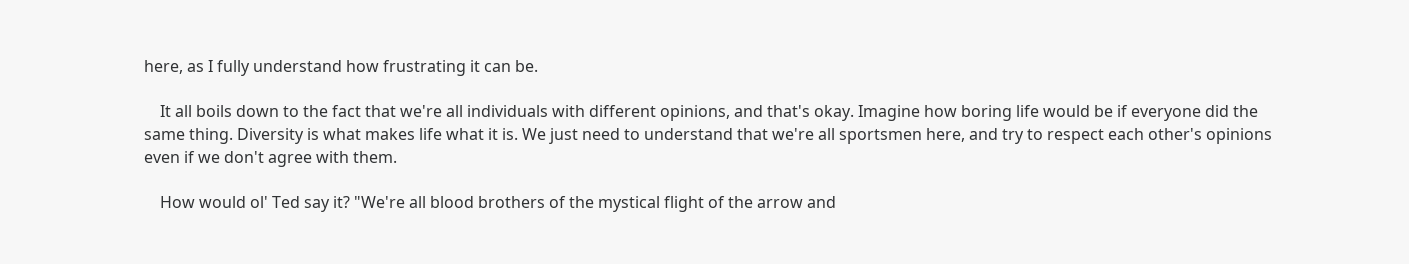here, as I fully understand how frustrating it can be.

    It all boils down to the fact that we're all individuals with different opinions, and that's okay. Imagine how boring life would be if everyone did the same thing. Diversity is what makes life what it is. We just need to understand that we're all sportsmen here, and try to respect each other's opinions even if we don't agree with them.

    How would ol' Ted say it? "We're all blood brothers of the mystical flight of the arrow and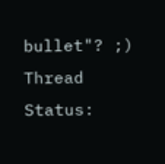bullet"? ;)
Thread Status: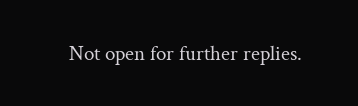Not open for further replies.